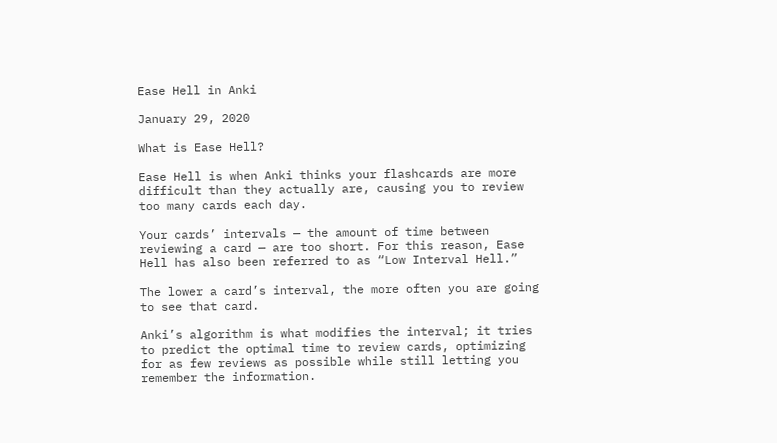Ease Hell in Anki

January 29, 2020

What is Ease Hell?

Ease Hell is when Anki thinks your flashcards are more difficult than they actually are, causing you to review too many cards each day.

Your cards’ intervals — the amount of time between reviewing a card — are too short. For this reason, Ease Hell has also been referred to as “Low Interval Hell.”

The lower a card’s interval, the more often you are going to see that card.

Anki’s algorithm is what modifies the interval; it tries to predict the optimal time to review cards, optimizing for as few reviews as possible while still letting you remember the information.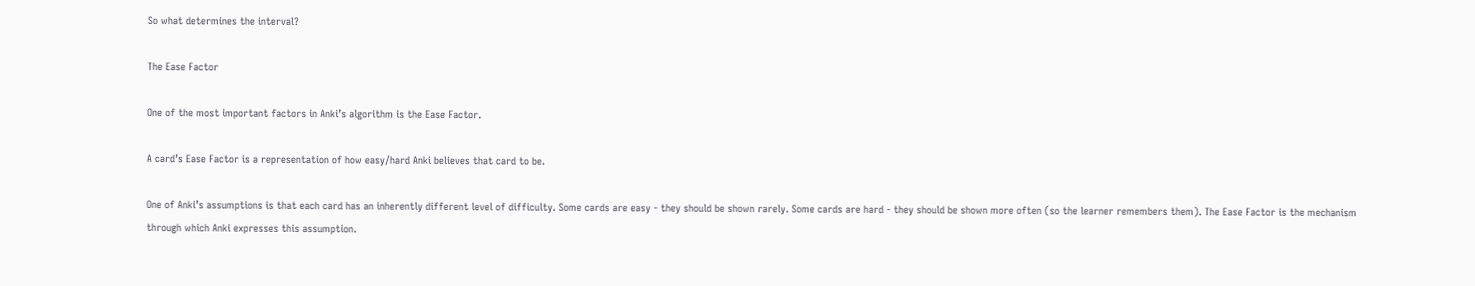So what determines the interval?

The Ease Factor

One of the most important factors in Anki’s algorithm is the Ease Factor.

A card’s Ease Factor is a representation of how easy/hard Anki believes that card to be.

One of Anki’s assumptions is that each card has an inherently different level of difficulty. Some cards are easy - they should be shown rarely. Some cards are hard - they should be shown more often (so the learner remembers them). The Ease Factor is the mechanism through which Anki expresses this assumption.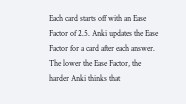Each card starts off with an Ease Factor of 2.5. Anki updates the Ease Factor for a card after each answer. The lower the Ease Factor, the harder Anki thinks that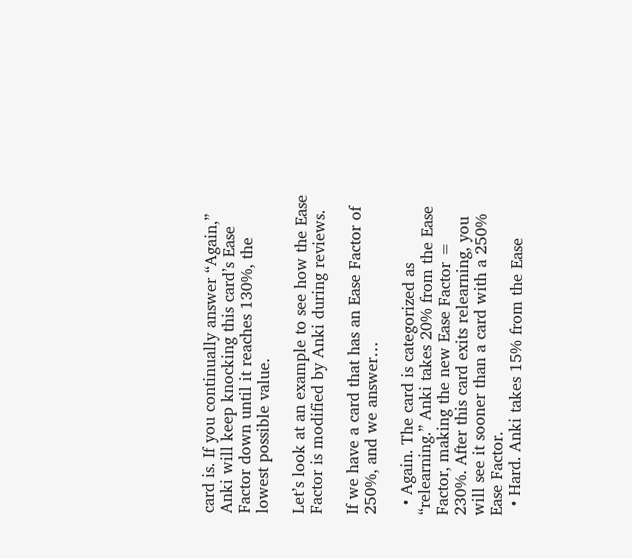card is. If you continually answer “Again,” Anki will keep knocking this card’s Ease Factor down until it reaches 130%, the lowest possible value.

Let’s look at an example to see how the Ease Factor is modified by Anki during reviews.

If we have a card that has an Ease Factor of 250%, and we answer…

  • Again. The card is categorized as “relearning.” Anki takes 20% from the Ease Factor, making the new Ease Factor = 230%. After this card exits relearning, you will see it sooner than a card with a 250% Ease Factor.
  • Hard. Anki takes 15% from the Ease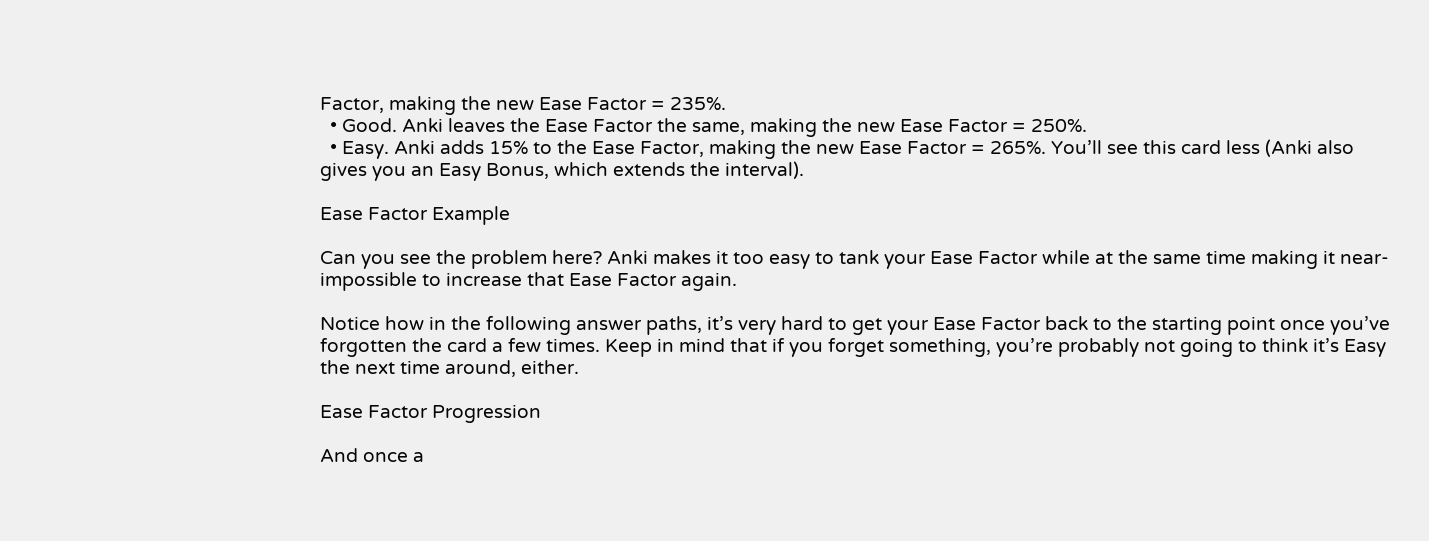Factor, making the new Ease Factor = 235%.
  • Good. Anki leaves the Ease Factor the same, making the new Ease Factor = 250%.
  • Easy. Anki adds 15% to the Ease Factor, making the new Ease Factor = 265%. You’ll see this card less (Anki also gives you an Easy Bonus, which extends the interval).

Ease Factor Example

Can you see the problem here? Anki makes it too easy to tank your Ease Factor while at the same time making it near-impossible to increase that Ease Factor again.

Notice how in the following answer paths, it’s very hard to get your Ease Factor back to the starting point once you’ve forgotten the card a few times. Keep in mind that if you forget something, you’re probably not going to think it’s Easy the next time around, either.

Ease Factor Progression

And once a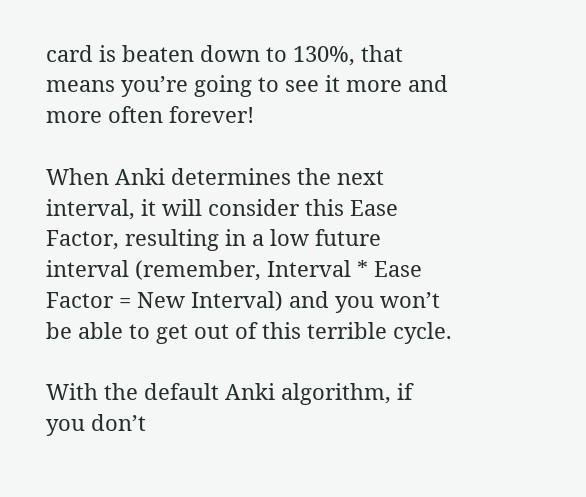card is beaten down to 130%, that means you’re going to see it more and more often forever!

When Anki determines the next interval, it will consider this Ease Factor, resulting in a low future interval (remember, Interval * Ease Factor = New Interval) and you won’t be able to get out of this terrible cycle.

With the default Anki algorithm, if you don’t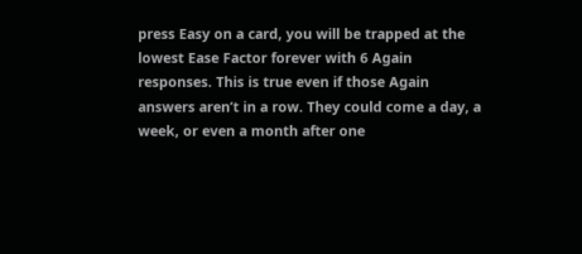press Easy on a card, you will be trapped at the lowest Ease Factor forever with 6 Again responses. This is true even if those Again answers aren’t in a row. They could come a day, a week, or even a month after one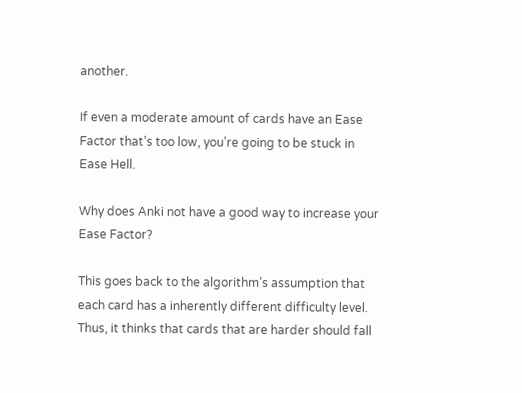another.

If even a moderate amount of cards have an Ease Factor that’s too low, you’re going to be stuck in Ease Hell.

Why does Anki not have a good way to increase your Ease Factor?

This goes back to the algorithm’s assumption that each card has a inherently different difficulty level. Thus, it thinks that cards that are harder should fall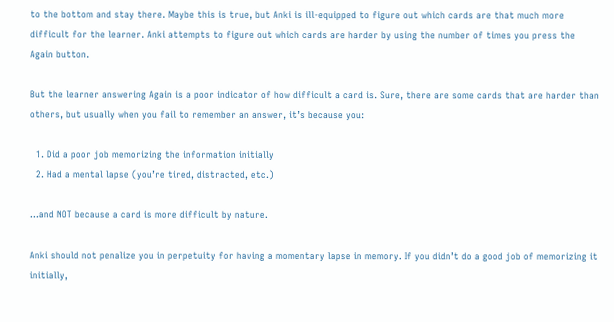to the bottom and stay there. Maybe this is true, but Anki is ill-equipped to figure out which cards are that much more difficult for the learner. Anki attempts to figure out which cards are harder by using the number of times you press the Again button.

But the learner answering Again is a poor indicator of how difficult a card is. Sure, there are some cards that are harder than others, but usually when you fail to remember an answer, it’s because you:

  1. Did a poor job memorizing the information initially
  2. Had a mental lapse (you’re tired, distracted, etc.)

…and NOT because a card is more difficult by nature.

Anki should not penalize you in perpetuity for having a momentary lapse in memory. If you didn’t do a good job of memorizing it initially,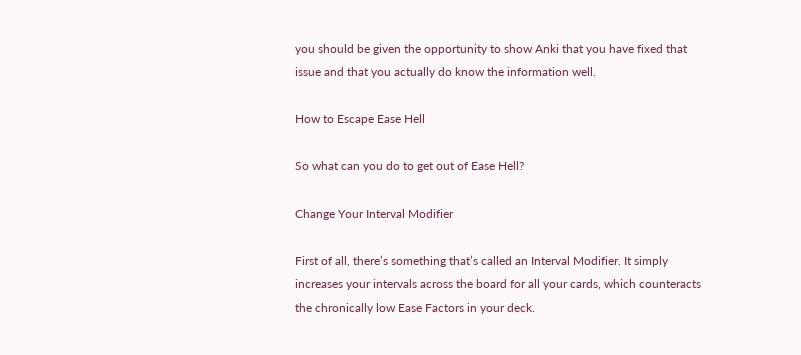you should be given the opportunity to show Anki that you have fixed that issue and that you actually do know the information well.

How to Escape Ease Hell

So what can you do to get out of Ease Hell?

Change Your Interval Modifier

First of all, there’s something that’s called an Interval Modifier. It simply increases your intervals across the board for all your cards, which counteracts the chronically low Ease Factors in your deck.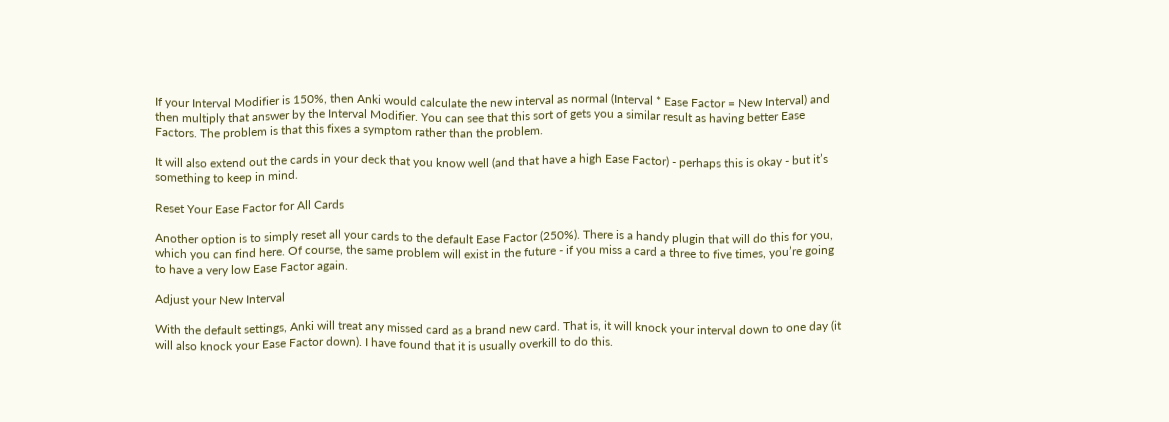If your Interval Modifier is 150%, then Anki would calculate the new interval as normal (Interval * Ease Factor = New Interval) and then multiply that answer by the Interval Modifier. You can see that this sort of gets you a similar result as having better Ease Factors. The problem is that this fixes a symptom rather than the problem.

It will also extend out the cards in your deck that you know well (and that have a high Ease Factor) - perhaps this is okay - but it’s something to keep in mind.

Reset Your Ease Factor for All Cards

Another option is to simply reset all your cards to the default Ease Factor (250%). There is a handy plugin that will do this for you, which you can find here. Of course, the same problem will exist in the future - if you miss a card a three to five times, you’re going to have a very low Ease Factor again.

Adjust your New Interval

With the default settings, Anki will treat any missed card as a brand new card. That is, it will knock your interval down to one day (it will also knock your Ease Factor down). I have found that it is usually overkill to do this.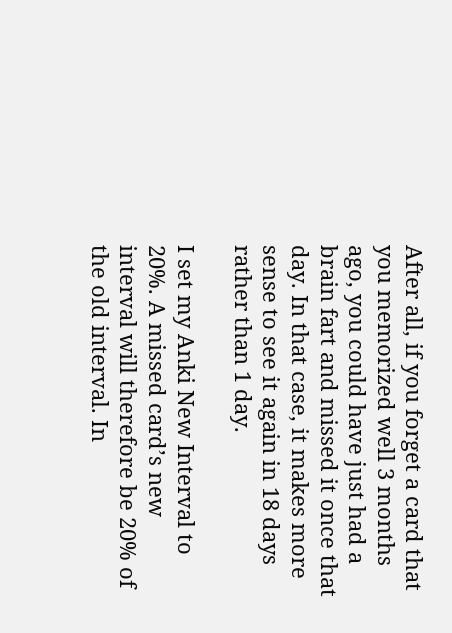After all, if you forget a card that you memorized well 3 months ago, you could have just had a brain fart and missed it once that day. In that case, it makes more sense to see it again in 18 days rather than 1 day.

I set my Anki New Interval to 20%. A missed card’s new interval will therefore be 20% of the old interval. In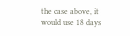the case above, it would use 18 days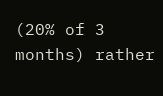(20% of 3 months) rather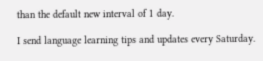than the default new interval of 1 day.

I send language learning tips and updates every Saturday.